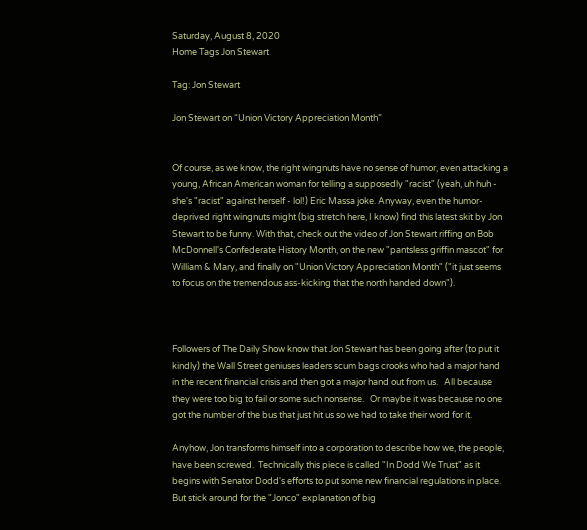Saturday, August 8, 2020
Home Tags Jon Stewart

Tag: Jon Stewart

Jon Stewart on “Union Victory Appreciation Month”


Of course, as we know, the right wingnuts have no sense of humor, even attacking a young, African American woman for telling a supposedly "racist" (yeah, uh huh - she's "racist" against herself - lol!) Eric Massa joke. Anyway, even the humor-deprived right wingnuts might (big stretch here, I know) find this latest skit by Jon Stewart to be funny. With that, check out the video of Jon Stewart riffing on Bob McDonnell's Confederate History Month, on the new "pantsless griffin mascot" for William & Mary, and finally on "Union Victory Appreciation Month" ("it just seems to focus on the tremendous ass-kicking that the north handed down").



Followers of The Daily Show know that Jon Stewart has been going after (to put it kindly) the Wall Street geniuses leaders scum bags crooks who had a major hand in the recent financial crisis and then got a major hand out from us.   All because they were too big to fail or some such nonsense.   Or maybe it was because no one got the number of the bus that just hit us so we had to take their word for it.

Anyhow, Jon transforms himself into a corporation to describe how we, the people, have been screwed.  Technically this piece is called "In Dodd We Trust" as it begins with Senator Dodd's efforts to put some new financial regulations in place.  But stick around for the "Jonco" explanation of big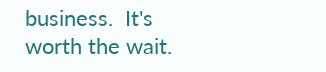business.  It's worth the wait.